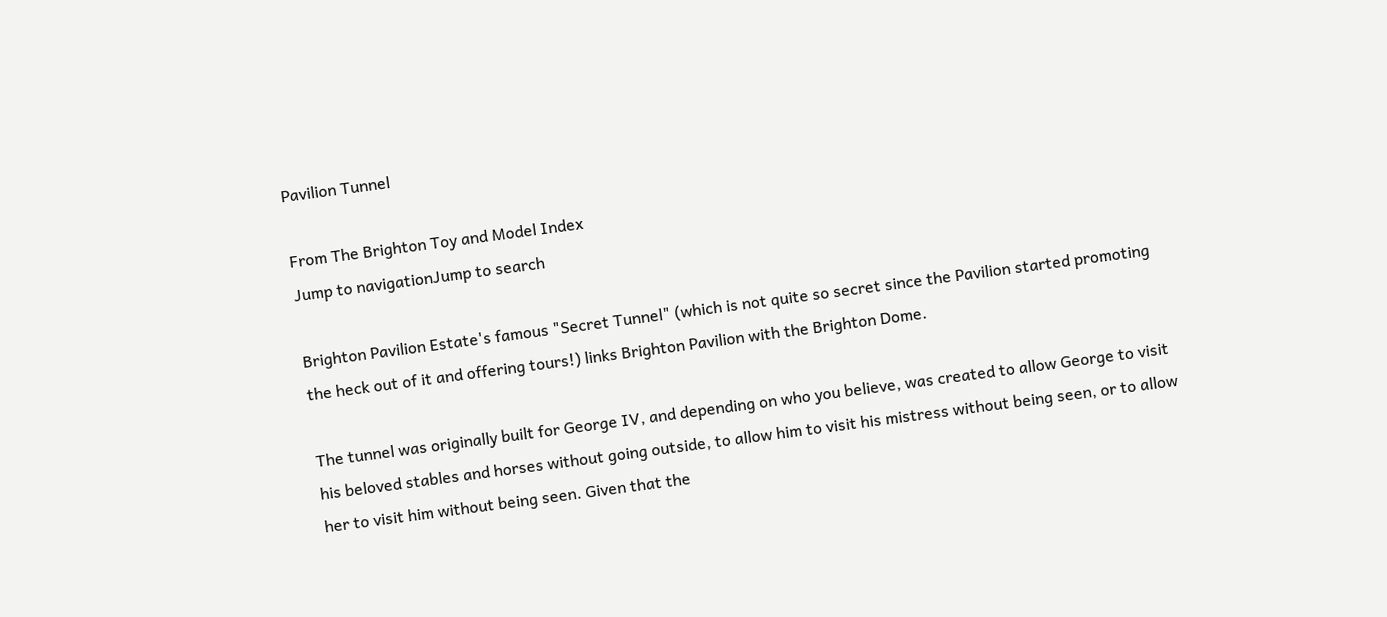Pavilion Tunnel

From The Brighton Toy and Model Index
Jump to navigationJump to search

Brighton Pavilion Estate's famous "Secret Tunnel" (which is not quite so secret since the Pavilion started promoting the heck out of it and offering tours!) links Brighton Pavilion with the Brighton Dome.

The tunnel was originally built for George IV, and depending on who you believe, was created to allow George to visit his beloved stables and horses without going outside, to allow him to visit his mistress without being seen, or to allow her to visit him without being seen. Given that the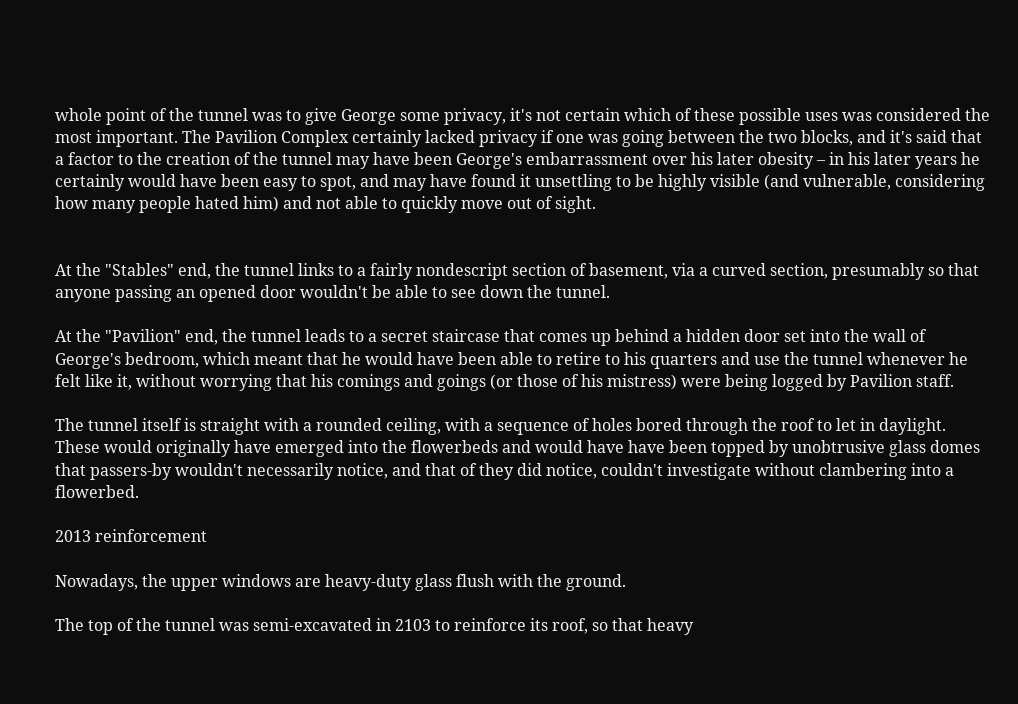whole point of the tunnel was to give George some privacy, it's not certain which of these possible uses was considered the most important. The Pavilion Complex certainly lacked privacy if one was going between the two blocks, and it's said that a factor to the creation of the tunnel may have been George's embarrassment over his later obesity – in his later years he certainly would have been easy to spot, and may have found it unsettling to be highly visible (and vulnerable, considering how many people hated him) and not able to quickly move out of sight.


At the "Stables" end, the tunnel links to a fairly nondescript section of basement, via a curved section, presumably so that anyone passing an opened door wouldn't be able to see down the tunnel.

At the "Pavilion" end, the tunnel leads to a secret staircase that comes up behind a hidden door set into the wall of George's bedroom, which meant that he would have been able to retire to his quarters and use the tunnel whenever he felt like it, without worrying that his comings and goings (or those of his mistress) were being logged by Pavilion staff.

The tunnel itself is straight with a rounded ceiling, with a sequence of holes bored through the roof to let in daylight. These would originally have emerged into the flowerbeds and would have have been topped by unobtrusive glass domes that passers-by wouldn't necessarily notice, and that of they did notice, couldn't investigate without clambering into a flowerbed.

2013 reinforcement

Nowadays, the upper windows are heavy-duty glass flush with the ground.

The top of the tunnel was semi-excavated in 2103 to reinforce its roof, so that heavy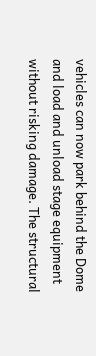vehicles can now park behind the Dome and load and unload stage equipment without risking damage. The structural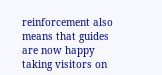reinforcement also means that guides are now happy taking visitors on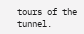tours of the tunnel.